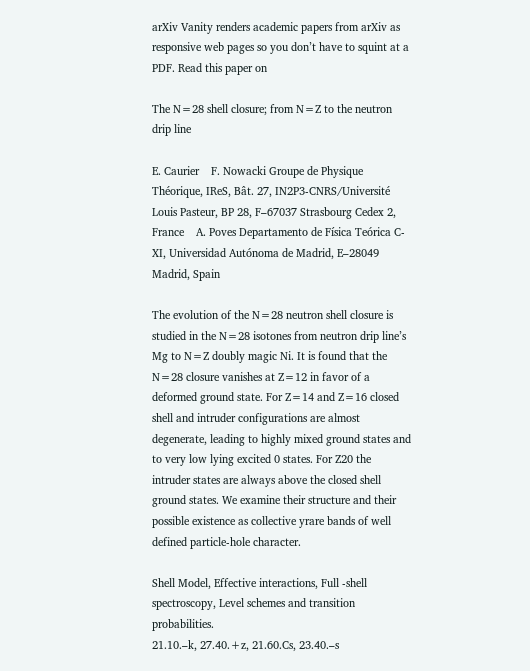arXiv Vanity renders academic papers from arXiv as responsive web pages so you don’t have to squint at a PDF. Read this paper on

The N=28 shell closure; from N=Z to the neutron drip line

E. Caurier    F. Nowacki Groupe de Physique Théorique, IReS, Bât. 27, IN2P3-CNRS/Université Louis Pasteur, BP 28, F–67037 Strasbourg Cedex 2, France    A. Poves Departamento de Física Teórica C-XI, Universidad Autónoma de Madrid, E–28049 Madrid, Spain

The evolution of the N=28 neutron shell closure is studied in the N=28 isotones from neutron drip line’s Mg to N=Z doubly magic Ni. It is found that the N=28 closure vanishes at Z=12 in favor of a deformed ground state. For Z=14 and Z=16 closed shell and intruder configurations are almost degenerate, leading to highly mixed ground states and to very low lying excited 0 states. For Z20 the intruder states are always above the closed shell ground states. We examine their structure and their possible existence as collective yrare bands of well defined particle-hole character.

Shell Model, Effective interactions, Full -shell spectroscopy, Level schemes and transition probabilities.
21.10.–k, 27.40.+z, 21.60.Cs, 23.40.–s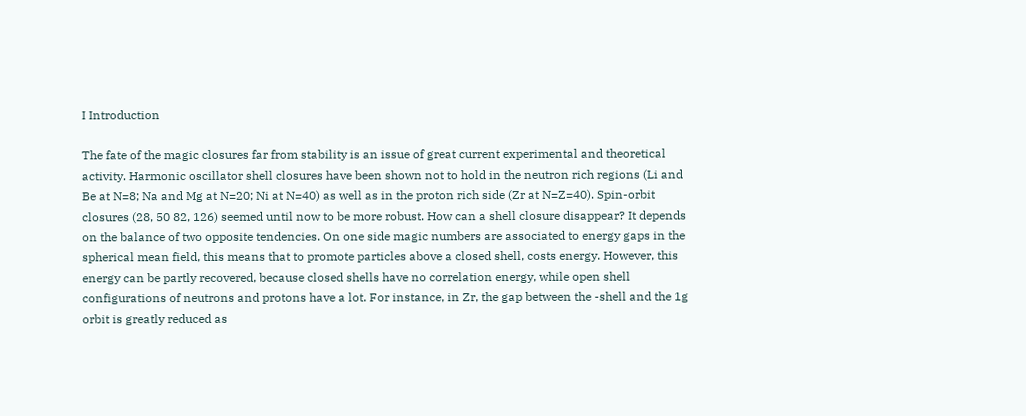I Introduction

The fate of the magic closures far from stability is an issue of great current experimental and theoretical activity. Harmonic oscillator shell closures have been shown not to hold in the neutron rich regions (Li and Be at N=8; Na and Mg at N=20; Ni at N=40) as well as in the proton rich side (Zr at N=Z=40). Spin-orbit closures (28, 50 82, 126) seemed until now to be more robust. How can a shell closure disappear? It depends on the balance of two opposite tendencies. On one side magic numbers are associated to energy gaps in the spherical mean field, this means that to promote particles above a closed shell, costs energy. However, this energy can be partly recovered, because closed shells have no correlation energy, while open shell configurations of neutrons and protons have a lot. For instance, in Zr, the gap between the -shell and the 1g orbit is greatly reduced as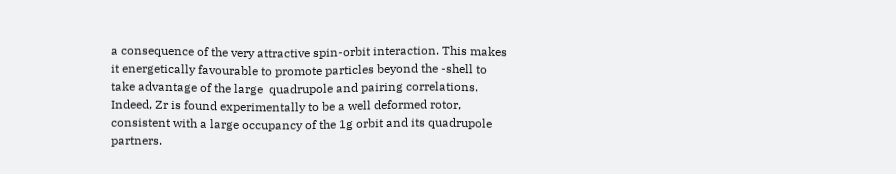a consequence of the very attractive spin-orbit interaction. This makes it energetically favourable to promote particles beyond the -shell to take advantage of the large  quadrupole and pairing correlations. Indeed, Zr is found experimentally to be a well deformed rotor, consistent with a large occupancy of the 1g orbit and its quadrupole partners.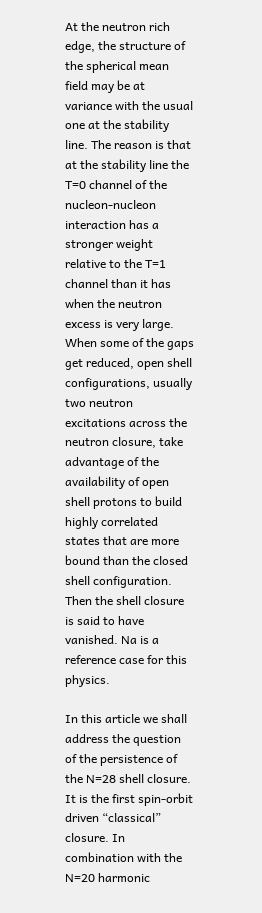At the neutron rich edge, the structure of the spherical mean field may be at variance with the usual one at the stability line. The reason is that at the stability line the T=0 channel of the nucleon-nucleon interaction has a stronger weight relative to the T=1 channel than it has when the neutron excess is very large. When some of the gaps get reduced, open shell configurations, usually two neutron excitations across the neutron closure, take advantage of the availability of open shell protons to build highly correlated states that are more bound than the closed shell configuration. Then the shell closure is said to have vanished. Na is a reference case for this physics.

In this article we shall address the question of the persistence of the N=28 shell closure. It is the first spin-orbit driven “classical” closure. In combination with the N=20 harmonic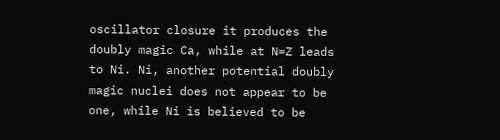oscillator closure it produces the doubly magic Ca, while at N=Z leads to Ni. Ni, another potential doubly magic nuclei does not appear to be one, while Ni is believed to be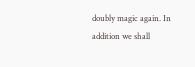doubly magic again. In addition we shall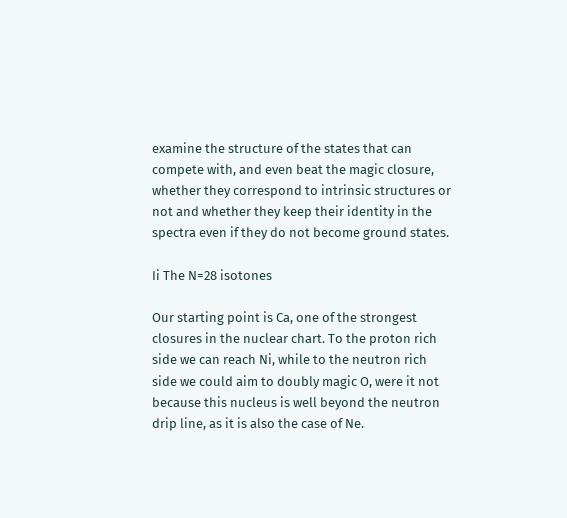examine the structure of the states that can compete with, and even beat the magic closure, whether they correspond to intrinsic structures or not and whether they keep their identity in the spectra even if they do not become ground states.

Ii The N=28 isotones

Our starting point is Ca, one of the strongest closures in the nuclear chart. To the proton rich side we can reach Ni, while to the neutron rich side we could aim to doubly magic O, were it not because this nucleus is well beyond the neutron drip line, as it is also the case of Ne.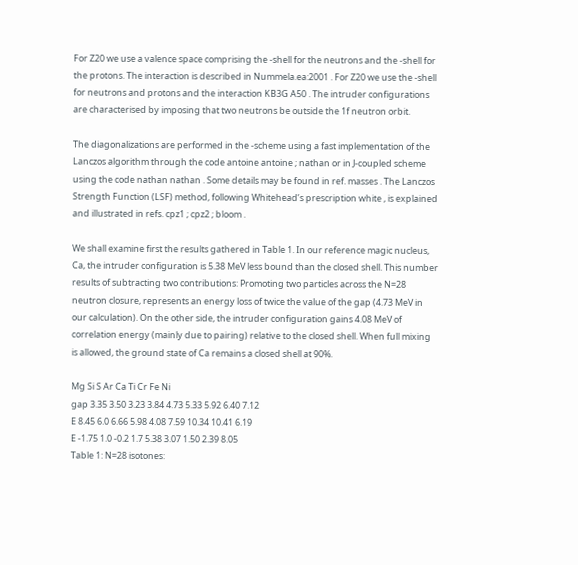For Z20 we use a valence space comprising the -shell for the neutrons and the -shell for the protons. The interaction is described in Nummela.ea:2001 . For Z20 we use the -shell for neutrons and protons and the interaction KB3G A50 . The intruder configurations are characterised by imposing that two neutrons be outside the 1f neutron orbit.

The diagonalizations are performed in the -scheme using a fast implementation of the Lanczos algorithm through the code antoine antoine ; nathan or in J-coupled scheme using the code nathan nathan . Some details may be found in ref. masses . The Lanczos Strength Function (LSF) method, following Whitehead’s prescription white , is explained and illustrated in refs. cpz1 ; cpz2 ; bloom .

We shall examine first the results gathered in Table 1. In our reference magic nucleus, Ca, the intruder configuration is 5.38 MeV less bound than the closed shell. This number results of subtracting two contributions: Promoting two particles across the N=28 neutron closure, represents an energy loss of twice the value of the gap (4.73 MeV in our calculation). On the other side, the intruder configuration gains 4.08 MeV of correlation energy (mainly due to pairing) relative to the closed shell. When full mixing is allowed, the ground state of Ca remains a closed shell at 90%.

Mg Si S Ar Ca Ti Cr Fe Ni
gap 3.35 3.50 3.23 3.84 4.73 5.33 5.92 6.40 7.12
E 8.45 6.0 6.66 5.98 4.08 7.59 10.34 10.41 6.19
E -1.75 1.0 -0.2 1.7 5.38 3.07 1.50 2.39 8.05
Table 1: N=28 isotones: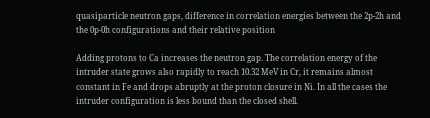quasiparticle neutron gaps, difference in correlation energies between the 2p-2h and the 0p-0h configurations and their relative position

Adding protons to Ca increases the neutron gap. The correlation energy of the intruder state grows also rapidly to reach 10.32 MeV in Cr, it remains almost constant in Fe and drops abruptly at the proton closure in Ni. In all the cases the intruder configuration is less bound than the closed shell.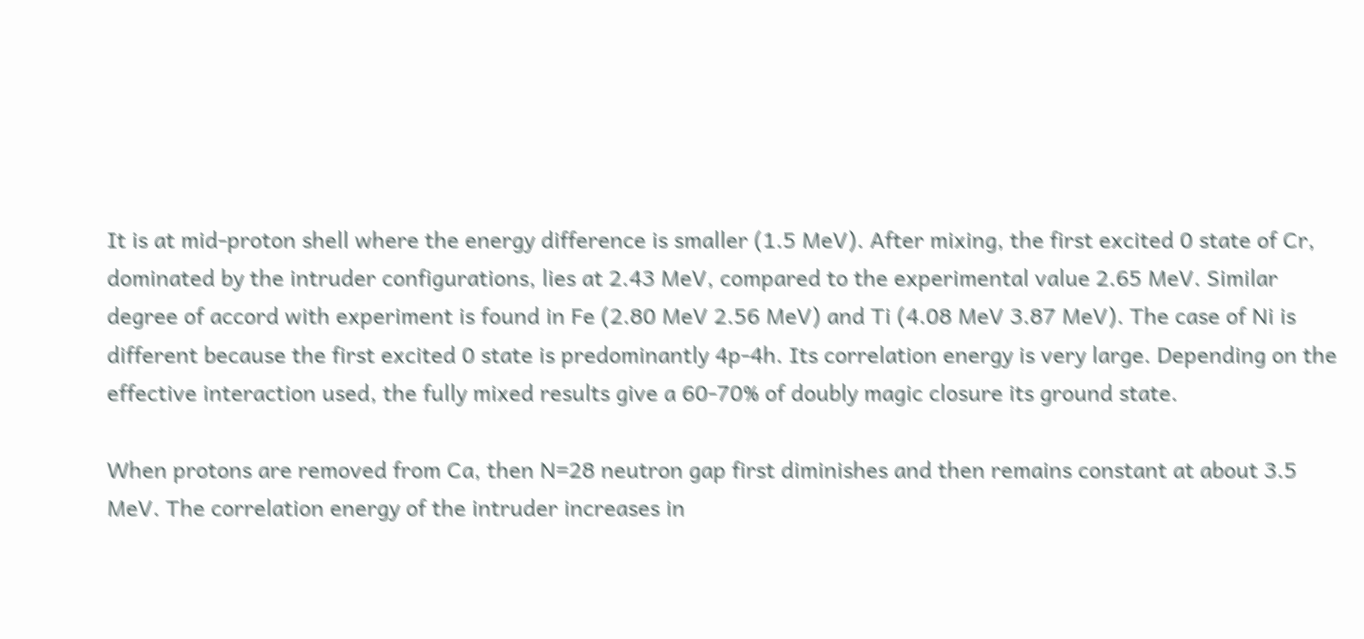It is at mid-proton shell where the energy difference is smaller (1.5 MeV). After mixing, the first excited 0 state of Cr, dominated by the intruder configurations, lies at 2.43 MeV, compared to the experimental value 2.65 MeV. Similar degree of accord with experiment is found in Fe (2.80 MeV 2.56 MeV) and Ti (4.08 MeV 3.87 MeV). The case of Ni is different because the first excited 0 state is predominantly 4p-4h. Its correlation energy is very large. Depending on the effective interaction used, the fully mixed results give a 60-70% of doubly magic closure its ground state.

When protons are removed from Ca, then N=28 neutron gap first diminishes and then remains constant at about 3.5 MeV. The correlation energy of the intruder increases in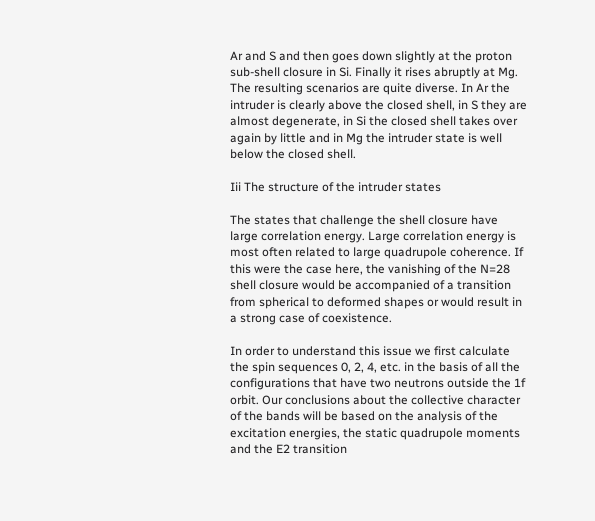Ar and S and then goes down slightly at the proton sub-shell closure in Si. Finally it rises abruptly at Mg. The resulting scenarios are quite diverse. In Ar the intruder is clearly above the closed shell, in S they are almost degenerate, in Si the closed shell takes over again by little and in Mg the intruder state is well below the closed shell.

Iii The structure of the intruder states

The states that challenge the shell closure have large correlation energy. Large correlation energy is most often related to large quadrupole coherence. If this were the case here, the vanishing of the N=28 shell closure would be accompanied of a transition from spherical to deformed shapes or would result in a strong case of coexistence.

In order to understand this issue we first calculate the spin sequences 0, 2, 4, etc. in the basis of all the configurations that have two neutrons outside the 1f orbit. Our conclusions about the collective character of the bands will be based on the analysis of the excitation energies, the static quadrupole moments and the E2 transition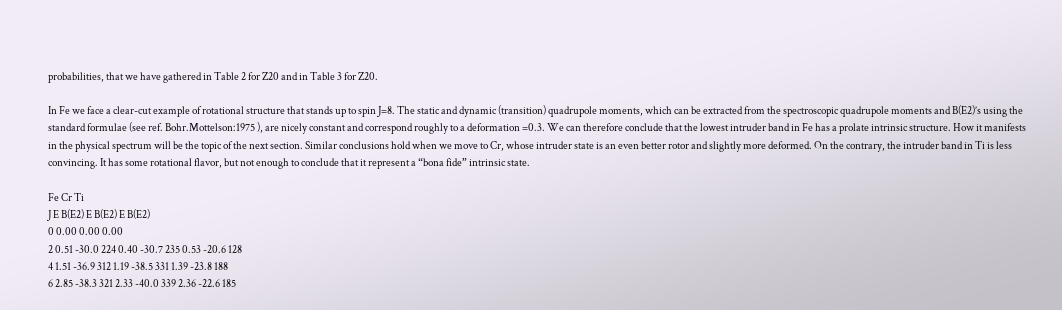probabilities, that we have gathered in Table 2 for Z20 and in Table 3 for Z20.

In Fe we face a clear-cut example of rotational structure that stands up to spin J=8. The static and dynamic (transition) quadrupole moments, which can be extracted from the spectroscopic quadrupole moments and B(E2)’s using the standard formulae (see ref. Bohr.Mottelson:1975 ), are nicely constant and correspond roughly to a deformation =0.3. We can therefore conclude that the lowest intruder band in Fe has a prolate intrinsic structure. How it manifests in the physical spectrum will be the topic of the next section. Similar conclusions hold when we move to Cr, whose intruder state is an even better rotor and slightly more deformed. On the contrary, the intruder band in Ti is less convincing. It has some rotational flavor, but not enough to conclude that it represent a “bona fide” intrinsic state.

Fe Cr Ti
J E B(E2) E B(E2) E B(E2)
0 0.00 0.00 0.00
2 0.51 -30.0 224 0.40 -30.7 235 0.53 -20.6 128
4 1.51 -36.9 312 1.19 -38.5 331 1.39 -23.8 188
6 2.85 -38.3 321 2.33 -40.0 339 2.36 -22.6 185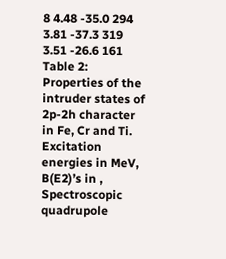8 4.48 -35.0 294 3.81 -37.3 319 3.51 -26.6 161
Table 2: Properties of the intruder states of 2p-2h character in Fe, Cr and Ti. Excitation energies in MeV, B(E2)’s in , Spectroscopic quadrupole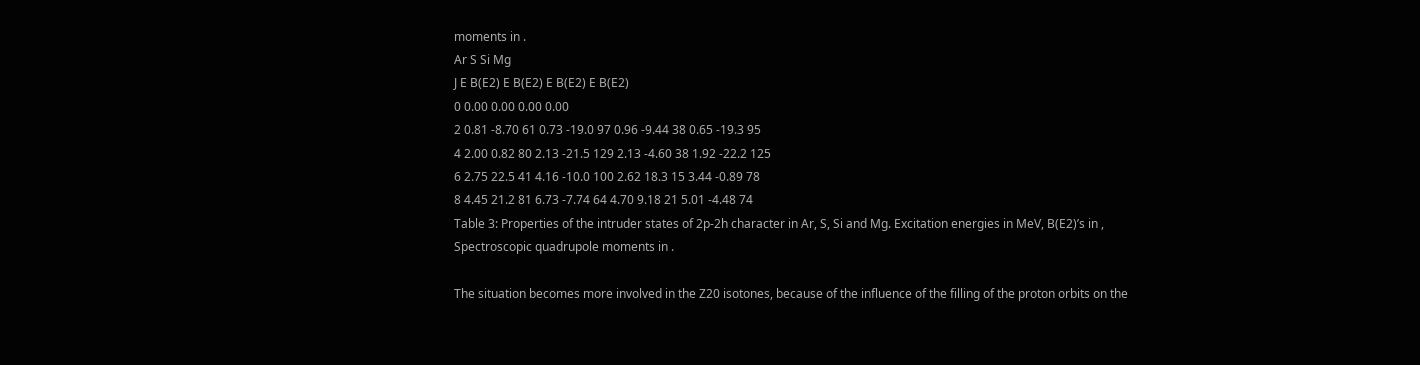moments in .
Ar S Si Mg
J E B(E2) E B(E2) E B(E2) E B(E2)
0 0.00 0.00 0.00 0.00
2 0.81 -8.70 61 0.73 -19.0 97 0.96 -9.44 38 0.65 -19.3 95
4 2.00 0.82 80 2.13 -21.5 129 2.13 -4.60 38 1.92 -22.2 125
6 2.75 22.5 41 4.16 -10.0 100 2.62 18.3 15 3.44 -0.89 78
8 4.45 21.2 81 6.73 -7.74 64 4.70 9.18 21 5.01 -4.48 74
Table 3: Properties of the intruder states of 2p-2h character in Ar, S, Si and Mg. Excitation energies in MeV, B(E2)’s in , Spectroscopic quadrupole moments in .

The situation becomes more involved in the Z20 isotones, because of the influence of the filling of the proton orbits on the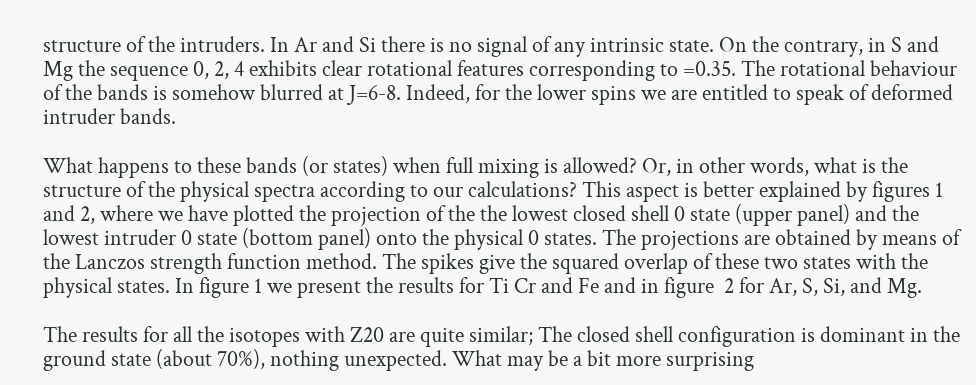structure of the intruders. In Ar and Si there is no signal of any intrinsic state. On the contrary, in S and Mg the sequence 0, 2, 4 exhibits clear rotational features corresponding to =0.35. The rotational behaviour of the bands is somehow blurred at J=6-8. Indeed, for the lower spins we are entitled to speak of deformed intruder bands.

What happens to these bands (or states) when full mixing is allowed? Or, in other words, what is the structure of the physical spectra according to our calculations? This aspect is better explained by figures 1 and 2, where we have plotted the projection of the the lowest closed shell 0 state (upper panel) and the lowest intruder 0 state (bottom panel) onto the physical 0 states. The projections are obtained by means of the Lanczos strength function method. The spikes give the squared overlap of these two states with the physical states. In figure 1 we present the results for Ti Cr and Fe and in figure  2 for Ar, S, Si, and Mg.

The results for all the isotopes with Z20 are quite similar; The closed shell configuration is dominant in the ground state (about 70%), nothing unexpected. What may be a bit more surprising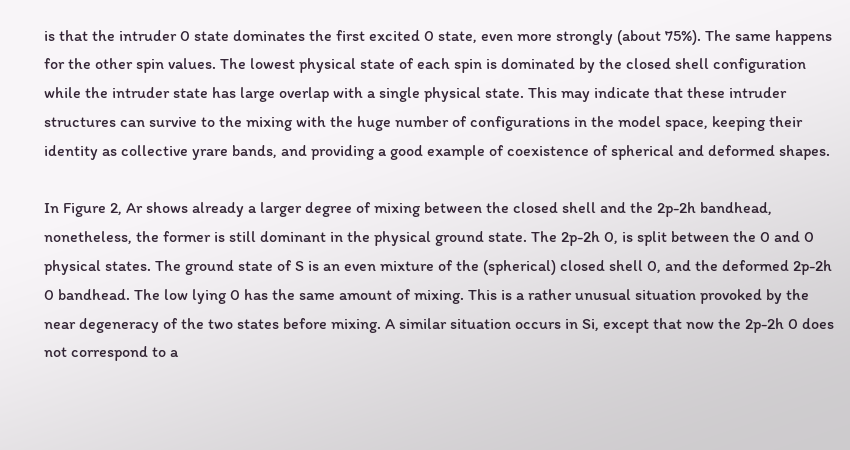is that the intruder 0 state dominates the first excited 0 state, even more strongly (about 75%). The same happens for the other spin values. The lowest physical state of each spin is dominated by the closed shell configuration while the intruder state has large overlap with a single physical state. This may indicate that these intruder structures can survive to the mixing with the huge number of configurations in the model space, keeping their identity as collective yrare bands, and providing a good example of coexistence of spherical and deformed shapes.

In Figure 2, Ar shows already a larger degree of mixing between the closed shell and the 2p-2h bandhead, nonetheless, the former is still dominant in the physical ground state. The 2p-2h 0, is split between the 0 and 0 physical states. The ground state of S is an even mixture of the (spherical) closed shell 0, and the deformed 2p-2h 0 bandhead. The low lying 0 has the same amount of mixing. This is a rather unusual situation provoked by the near degeneracy of the two states before mixing. A similar situation occurs in Si, except that now the 2p-2h 0 does not correspond to a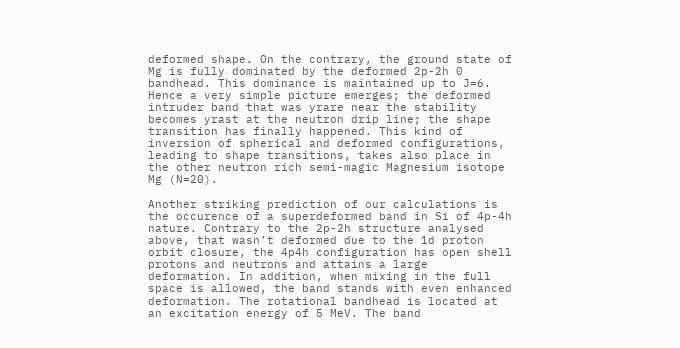deformed shape. On the contrary, the ground state of Mg is fully dominated by the deformed 2p-2h 0 bandhead. This dominance is maintained up to J=6. Hence a very simple picture emerges; the deformed intruder band that was yrare near the stability becomes yrast at the neutron drip line; the shape transition has finally happened. This kind of inversion of spherical and deformed configurations, leading to shape transitions, takes also place in the other neutron rich semi-magic Magnesium isotope Mg (N=20).

Another striking prediction of our calculations is the occurence of a superdeformed band in Si of 4p-4h nature. Contrary to the 2p-2h structure analysed above, that wasn’t deformed due to the 1d proton orbit closure, the 4p4h configuration has open shell protons and neutrons and attains a large deformation. In addition, when mixing in the full space is allowed, the band stands with even enhanced deformation. The rotational bandhead is located at an excitation energy of 5 MeV. The band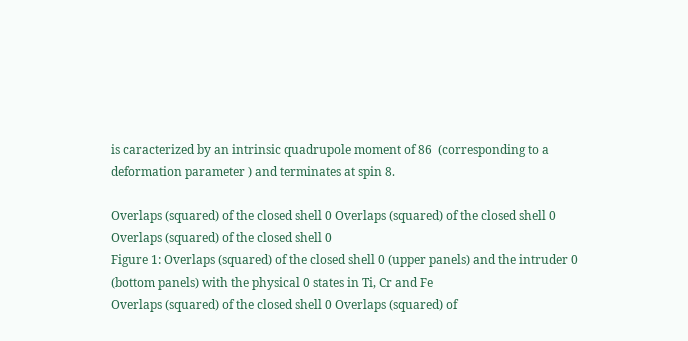is caracterized by an intrinsic quadrupole moment of 86  (corresponding to a deformation parameter ) and terminates at spin 8.

Overlaps (squared) of the closed shell 0 Overlaps (squared) of the closed shell 0 Overlaps (squared) of the closed shell 0
Figure 1: Overlaps (squared) of the closed shell 0 (upper panels) and the intruder 0 (bottom panels) with the physical 0 states in Ti, Cr and Fe
Overlaps (squared) of the closed shell 0 Overlaps (squared) of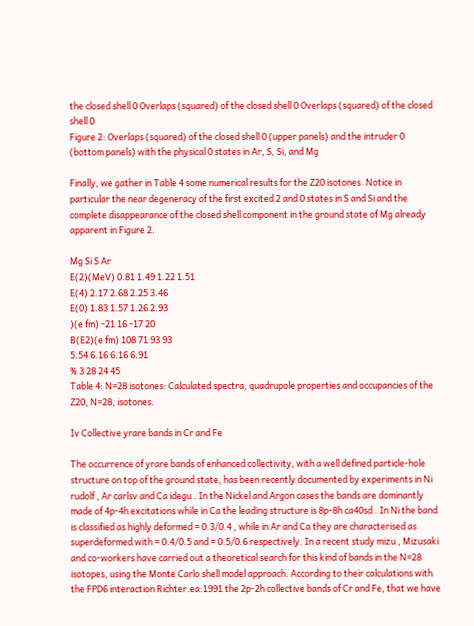the closed shell 0 Overlaps (squared) of the closed shell 0 Overlaps (squared) of the closed shell 0
Figure 2: Overlaps (squared) of the closed shell 0 (upper panels) and the intruder 0 (bottom panels) with the physical 0 states in Ar, S, Si, and Mg

Finally, we gather in Table 4 some numerical results for the Z20 isotones. Notice in particular the near degeneracy of the first excited 2 and 0 states in S and Si and the complete disappearance of the closed shell component in the ground state of Mg already apparent in Figure 2.

Mg Si S Ar
E(2)(MeV) 0.81 1.49 1.22 1.51
E(4) 2.17 2.68 2.25 3.46
E(0) 1.83 1.57 1.26 2.93
)(e fm) -21 16 -17 20
B(E2)(e fm) 108 71 93 93
5.54 6.16 6.16 6.91
% 3 28 24 45
Table 4: N=28 isotones: Calculated spectra, quadrupole properties and occupancies of the Z20, N=28, isotones.

Iv Collective yrare bands in Cr and Fe

The occurrence of yrare bands of enhanced collectivity, with a well defined particle-hole structure on top of the ground state, has been recently documented by experiments in Ni rudolf , Ar carlsv and Ca idegu . In the Nickel and Argon cases the bands are dominantly made of 4p-4h excitations while in Ca the leading structure is 8p-8h ca40sd . In Ni the band is classified as highly deformed = 0.3/0.4 , while in Ar and Ca they are characterised as superdeformed with = 0.4/0.5 and = 0.5/0.6 respectively. In a recent study mizu , Mizusaki and co-workers have carried out a theoretical search for this kind of bands in the N=28 isotopes, using the Monte Carlo shell model approach. According to their calculations with the FPD6 interaction Richter.ea:1991 the 2p-2h collective bands of Cr and Fe, that we have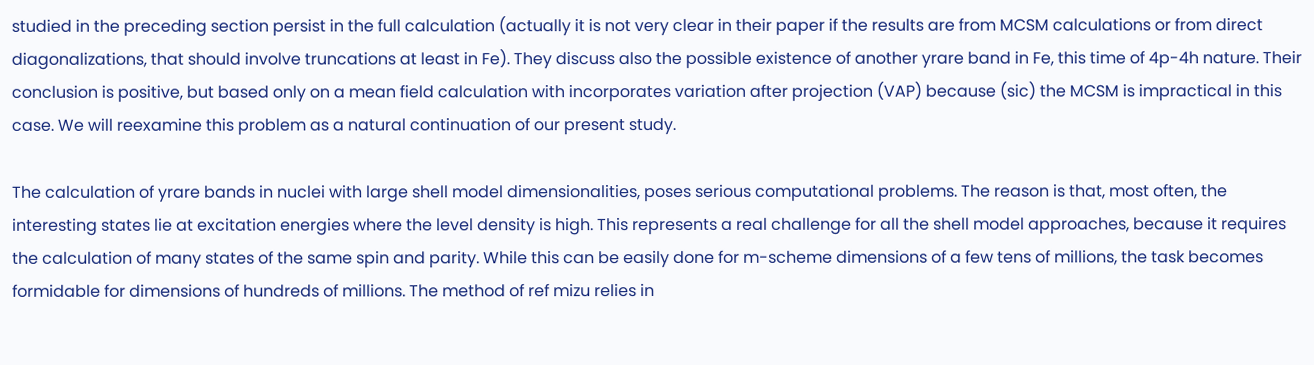studied in the preceding section persist in the full calculation (actually it is not very clear in their paper if the results are from MCSM calculations or from direct diagonalizations, that should involve truncations at least in Fe). They discuss also the possible existence of another yrare band in Fe, this time of 4p-4h nature. Their conclusion is positive, but based only on a mean field calculation with incorporates variation after projection (VAP) because (sic) the MCSM is impractical in this case. We will reexamine this problem as a natural continuation of our present study.

The calculation of yrare bands in nuclei with large shell model dimensionalities, poses serious computational problems. The reason is that, most often, the interesting states lie at excitation energies where the level density is high. This represents a real challenge for all the shell model approaches, because it requires the calculation of many states of the same spin and parity. While this can be easily done for m-scheme dimensions of a few tens of millions, the task becomes formidable for dimensions of hundreds of millions. The method of ref mizu relies in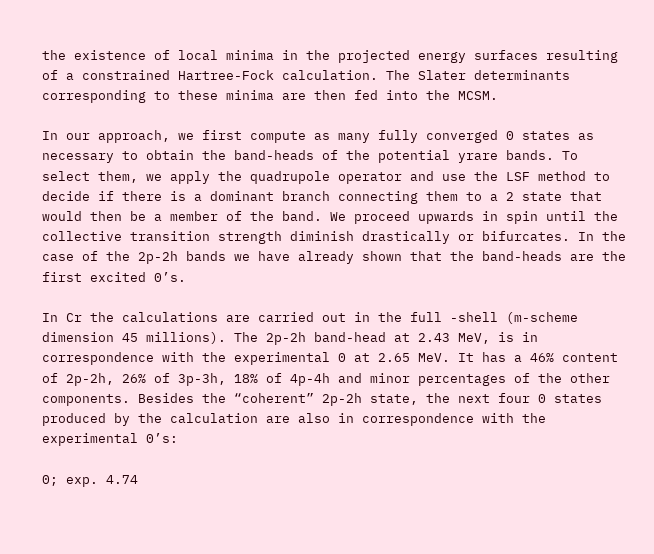the existence of local minima in the projected energy surfaces resulting of a constrained Hartree-Fock calculation. The Slater determinants corresponding to these minima are then fed into the MCSM.

In our approach, we first compute as many fully converged 0 states as necessary to obtain the band-heads of the potential yrare bands. To select them, we apply the quadrupole operator and use the LSF method to decide if there is a dominant branch connecting them to a 2 state that would then be a member of the band. We proceed upwards in spin until the collective transition strength diminish drastically or bifurcates. In the case of the 2p-2h bands we have already shown that the band-heads are the first excited 0’s.

In Cr the calculations are carried out in the full -shell (m-scheme dimension 45 millions). The 2p-2h band-head at 2.43 MeV, is in correspondence with the experimental 0 at 2.65 MeV. It has a 46% content of 2p-2h, 26% of 3p-3h, 18% of 4p-4h and minor percentages of the other components. Besides the “coherent” 2p-2h state, the next four 0 states produced by the calculation are also in correspondence with the experimental 0’s:

0; exp. 4.74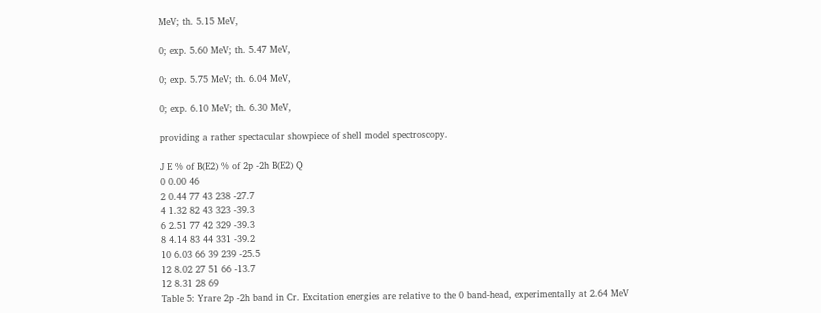MeV; th. 5.15 MeV,

0; exp. 5.60 MeV; th. 5.47 MeV,

0; exp. 5.75 MeV; th. 6.04 MeV,

0; exp. 6.10 MeV; th. 6.30 MeV,

providing a rather spectacular showpiece of shell model spectroscopy.

J E % of B(E2) % of 2p -2h B(E2) Q
0 0.00 46
2 0.44 77 43 238 -27.7
4 1.32 82 43 323 -39.3
6 2.51 77 42 329 -39.3
8 4.14 83 44 331 -39.2
10 6.03 66 39 239 -25.5
12 8.02 27 51 66 -13.7
12 8.31 28 69
Table 5: Yrare 2p -2h band in Cr. Excitation energies are relative to the 0 band-head, experimentally at 2.64 MeV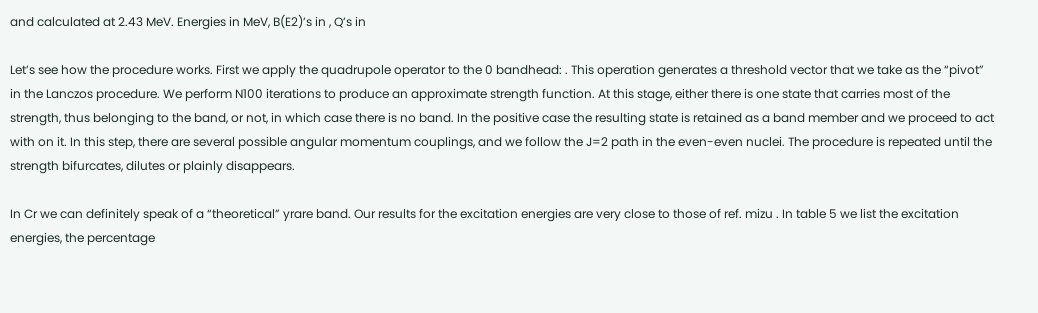and calculated at 2.43 MeV. Energies in MeV, B(E2)’s in , Q’s in

Let’s see how the procedure works. First we apply the quadrupole operator to the 0 bandhead: . This operation generates a threshold vector that we take as the “pivot” in the Lanczos procedure. We perform N100 iterations to produce an approximate strength function. At this stage, either there is one state that carries most of the strength, thus belonging to the band, or not, in which case there is no band. In the positive case the resulting state is retained as a band member and we proceed to act with on it. In this step, there are several possible angular momentum couplings, and we follow the J=2 path in the even-even nuclei. The procedure is repeated until the strength bifurcates, dilutes or plainly disappears.

In Cr we can definitely speak of a “theoretical” yrare band. Our results for the excitation energies are very close to those of ref. mizu . In table 5 we list the excitation energies, the percentage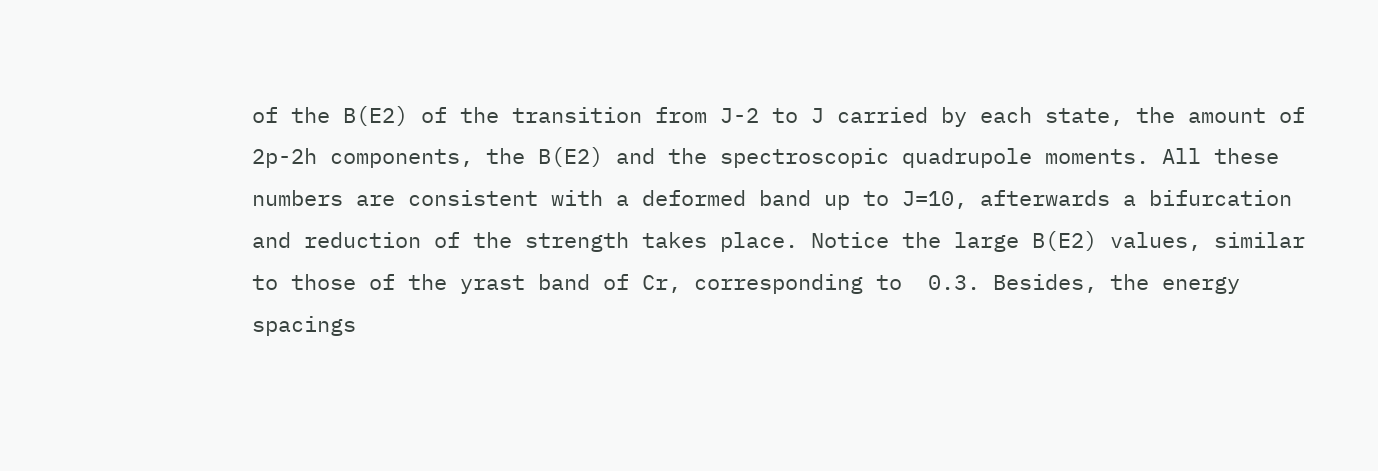of the B(E2) of the transition from J-2 to J carried by each state, the amount of 2p-2h components, the B(E2) and the spectroscopic quadrupole moments. All these numbers are consistent with a deformed band up to J=10, afterwards a bifurcation and reduction of the strength takes place. Notice the large B(E2) values, similar to those of the yrast band of Cr, corresponding to  0.3. Besides, the energy spacings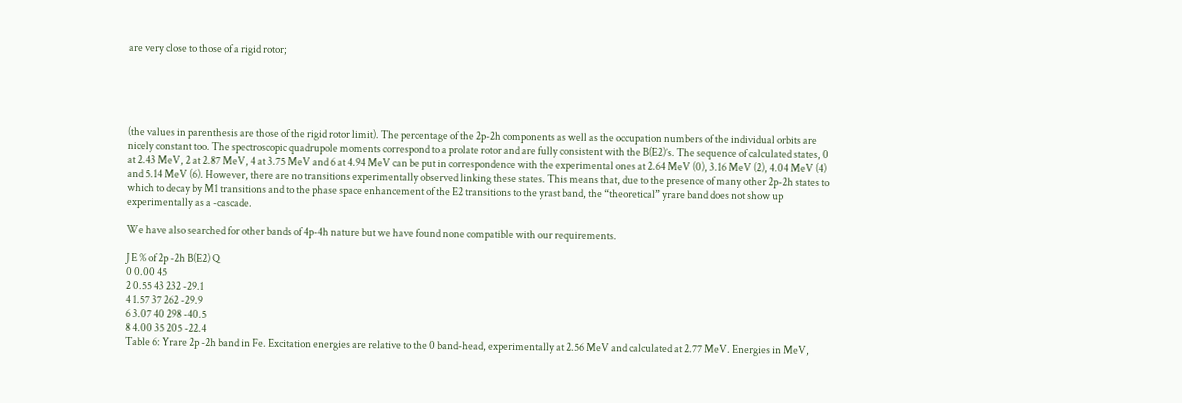are very close to those of a rigid rotor;





(the values in parenthesis are those of the rigid rotor limit). The percentage of the 2p-2h components as well as the occupation numbers of the individual orbits are nicely constant too. The spectroscopic quadrupole moments correspond to a prolate rotor and are fully consistent with the B(E2)’s. The sequence of calculated states, 0 at 2.43 MeV, 2 at 2.87 MeV, 4 at 3.75 MeV and 6 at 4.94 MeV can be put in correspondence with the experimental ones at 2.64 MeV (0), 3.16 MeV (2), 4.04 MeV (4) and 5.14 MeV (6). However, there are no transitions experimentally observed linking these states. This means that, due to the presence of many other 2p-2h states to which to decay by M1 transitions and to the phase space enhancement of the E2 transitions to the yrast band, the “theoretical” yrare band does not show up experimentally as a -cascade.

We have also searched for other bands of 4p-4h nature but we have found none compatible with our requirements.

J E % of 2p -2h B(E2) Q
0 0.00 45
2 0.55 43 232 -29.1
4 1.57 37 262 -29.9
6 3.07 40 298 -40.5
8 4.00 35 205 -22.4
Table 6: Yrare 2p -2h band in Fe. Excitation energies are relative to the 0 band-head, experimentally at 2.56 MeV and calculated at 2.77 MeV. Energies in MeV,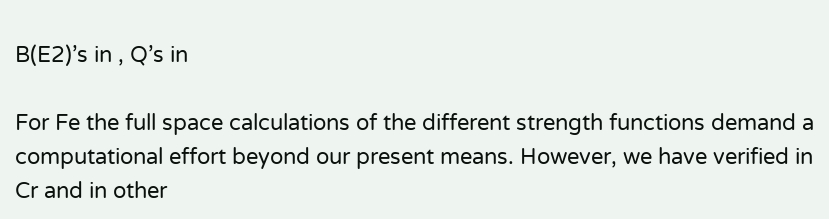B(E2)’s in , Q’s in

For Fe the full space calculations of the different strength functions demand a computational effort beyond our present means. However, we have verified in Cr and in other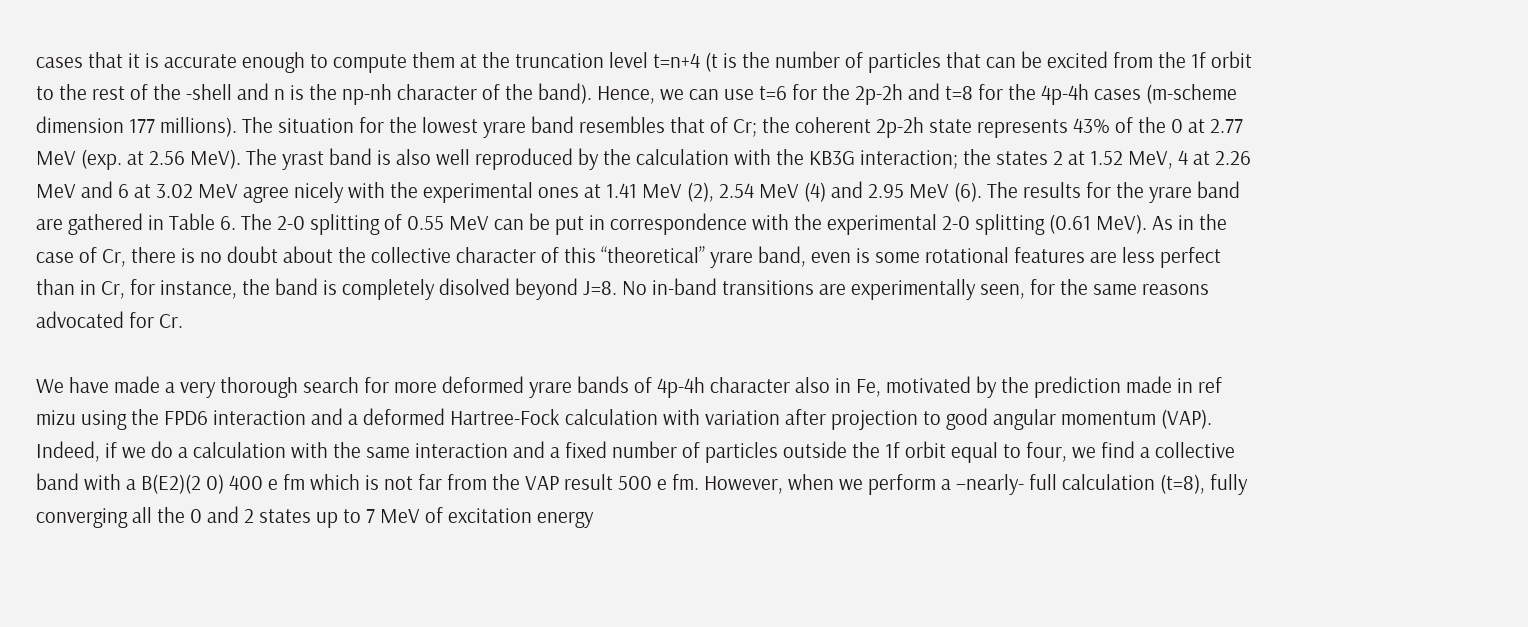cases that it is accurate enough to compute them at the truncation level t=n+4 (t is the number of particles that can be excited from the 1f orbit to the rest of the -shell and n is the np-nh character of the band). Hence, we can use t=6 for the 2p-2h and t=8 for the 4p-4h cases (m-scheme dimension 177 millions). The situation for the lowest yrare band resembles that of Cr; the coherent 2p-2h state represents 43% of the 0 at 2.77 MeV (exp. at 2.56 MeV). The yrast band is also well reproduced by the calculation with the KB3G interaction; the states 2 at 1.52 MeV, 4 at 2.26 MeV and 6 at 3.02 MeV agree nicely with the experimental ones at 1.41 MeV (2), 2.54 MeV (4) and 2.95 MeV (6). The results for the yrare band are gathered in Table 6. The 2-0 splitting of 0.55 MeV can be put in correspondence with the experimental 2-0 splitting (0.61 MeV). As in the case of Cr, there is no doubt about the collective character of this “theoretical” yrare band, even is some rotational features are less perfect than in Cr, for instance, the band is completely disolved beyond J=8. No in-band transitions are experimentally seen, for the same reasons advocated for Cr.

We have made a very thorough search for more deformed yrare bands of 4p-4h character also in Fe, motivated by the prediction made in ref mizu using the FPD6 interaction and a deformed Hartree-Fock calculation with variation after projection to good angular momentum (VAP). Indeed, if we do a calculation with the same interaction and a fixed number of particles outside the 1f orbit equal to four, we find a collective band with a B(E2)(2 0) 400 e fm which is not far from the VAP result 500 e fm. However, when we perform a –nearly- full calculation (t=8), fully converging all the 0 and 2 states up to 7 MeV of excitation energy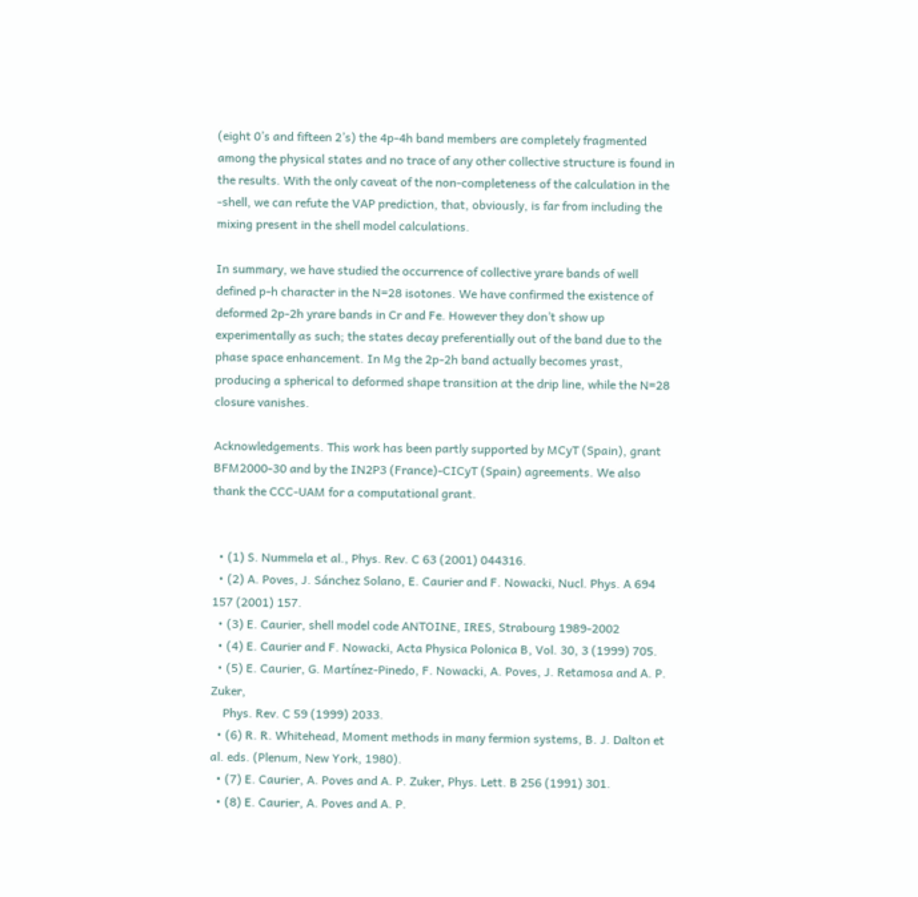(eight 0’s and fifteen 2’s) the 4p-4h band members are completely fragmented among the physical states and no trace of any other collective structure is found in the results. With the only caveat of the non-completeness of the calculation in the -shell, we can refute the VAP prediction, that, obviously, is far from including the mixing present in the shell model calculations.

In summary, we have studied the occurrence of collective yrare bands of well defined p-h character in the N=28 isotones. We have confirmed the existence of deformed 2p-2h yrare bands in Cr and Fe. However they don’t show up experimentally as such; the states decay preferentially out of the band due to the phase space enhancement. In Mg the 2p-2h band actually becomes yrast, producing a spherical to deformed shape transition at the drip line, while the N=28 closure vanishes.

Acknowledgements. This work has been partly supported by MCyT (Spain), grant BFM2000-30 and by the IN2P3 (France)-CICyT (Spain) agreements. We also thank the CCC-UAM for a computational grant.


  • (1) S. Nummela et al., Phys. Rev. C 63 (2001) 044316.
  • (2) A. Poves, J. Sánchez Solano, E. Caurier and F. Nowacki, Nucl. Phys. A 694 157 (2001) 157.
  • (3) E. Caurier, shell model code ANTOINE, IRES, Strabourg 1989-2002
  • (4) E. Caurier and F. Nowacki, Acta Physica Polonica B, Vol. 30, 3 (1999) 705.
  • (5) E. Caurier, G. Martínez-Pinedo, F. Nowacki, A. Poves, J. Retamosa and A. P. Zuker,
    Phys. Rev. C 59 (1999) 2033.
  • (6) R. R. Whitehead, Moment methods in many fermion systems, B. J. Dalton et al. eds. (Plenum, New York, 1980).
  • (7) E. Caurier, A. Poves and A. P. Zuker, Phys. Lett. B 256 (1991) 301.
  • (8) E. Caurier, A. Poves and A. P.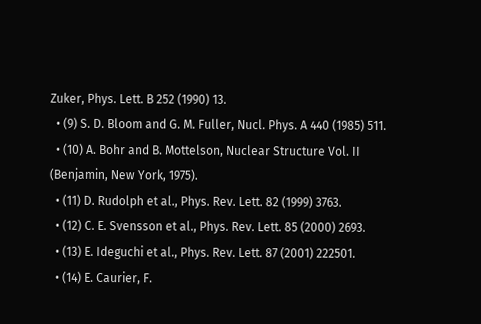Zuker, Phys. Lett. B 252 (1990) 13.
  • (9) S. D. Bloom and G. M. Fuller, Nucl. Phys. A 440 (1985) 511.
  • (10) A. Bohr and B. Mottelson, Nuclear Structure Vol. II (Benjamin, New York, 1975).
  • (11) D. Rudolph et al., Phys. Rev. Lett. 82 (1999) 3763.
  • (12) C. E. Svensson et al., Phys. Rev. Lett. 85 (2000) 2693.
  • (13) E. Ideguchi et al., Phys. Rev. Lett. 87 (2001) 222501.
  • (14) E. Caurier, F.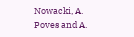Nowacki, A. Poves and A.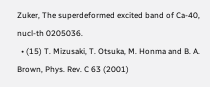Zuker, The superdeformed excited band of Ca-40, nucl-th 0205036.
  • (15) T. Mizusaki, T. Otsuka, M. Honma and B. A. Brown, Phys. Rev. C 63 (2001)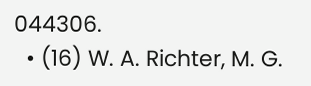044306.
  • (16) W. A. Richter, M. G.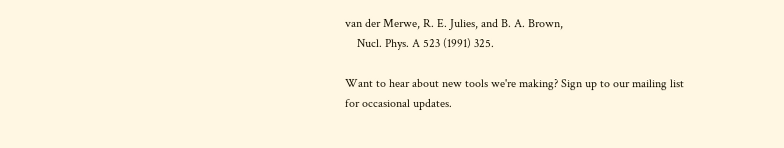van der Merwe, R. E. Julies, and B. A. Brown,
    Nucl. Phys. A 523 (1991) 325.

Want to hear about new tools we're making? Sign up to our mailing list for occasional updates.